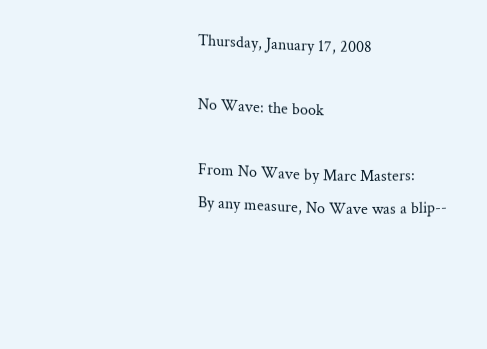Thursday, January 17, 2008

No Wave: the book

From No Wave by Marc Masters:
By any measure, No Wave was a blip--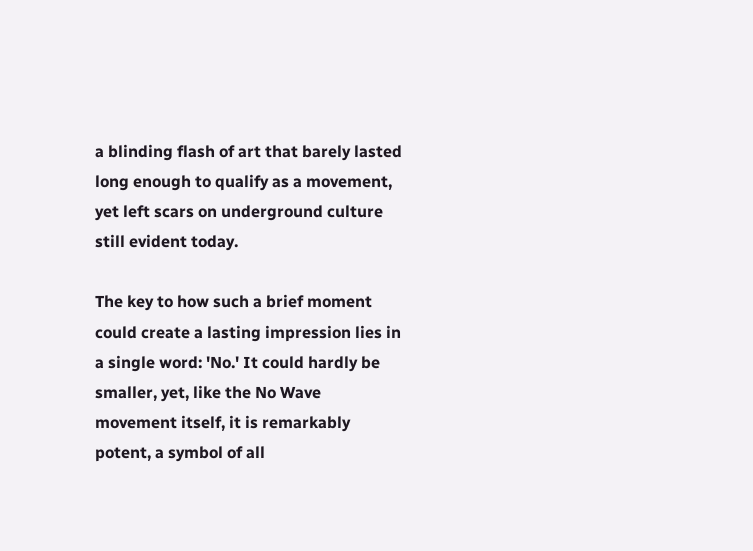a blinding flash of art that barely lasted long enough to qualify as a movement, yet left scars on underground culture still evident today.

The key to how such a brief moment could create a lasting impression lies in a single word: 'No.' It could hardly be smaller, yet, like the No Wave movement itself, it is remarkably potent, a symbol of all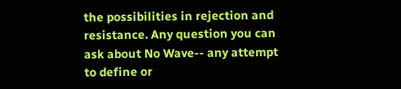the possibilities in rejection and resistance. Any question you can ask about No Wave-- any attempt to define or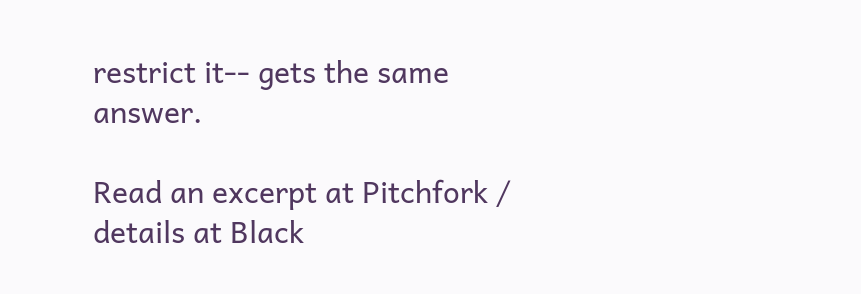restrict it-- gets the same answer.

Read an excerpt at Pitchfork / details at Black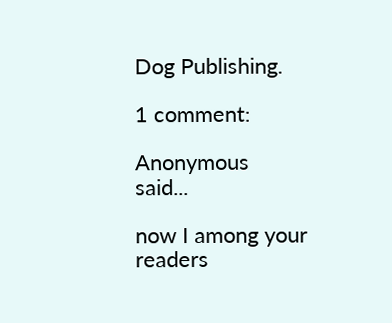Dog Publishing.

1 comment:

Anonymous said...

now I among your readers